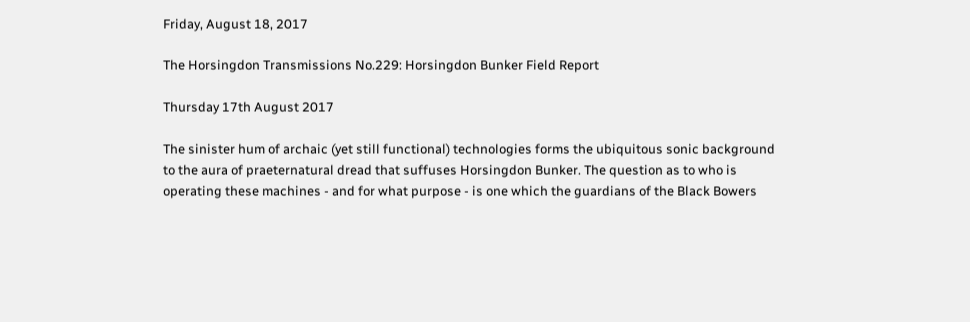Friday, August 18, 2017

The Horsingdon Transmissions No.229: Horsingdon Bunker Field Report

Thursday 17th August 2017

The sinister hum of archaic (yet still functional) technologies forms the ubiquitous sonic background to the aura of praeternatural dread that suffuses Horsingdon Bunker. The question as to who is operating these machines - and for what purpose - is one which the guardians of the Black Bowers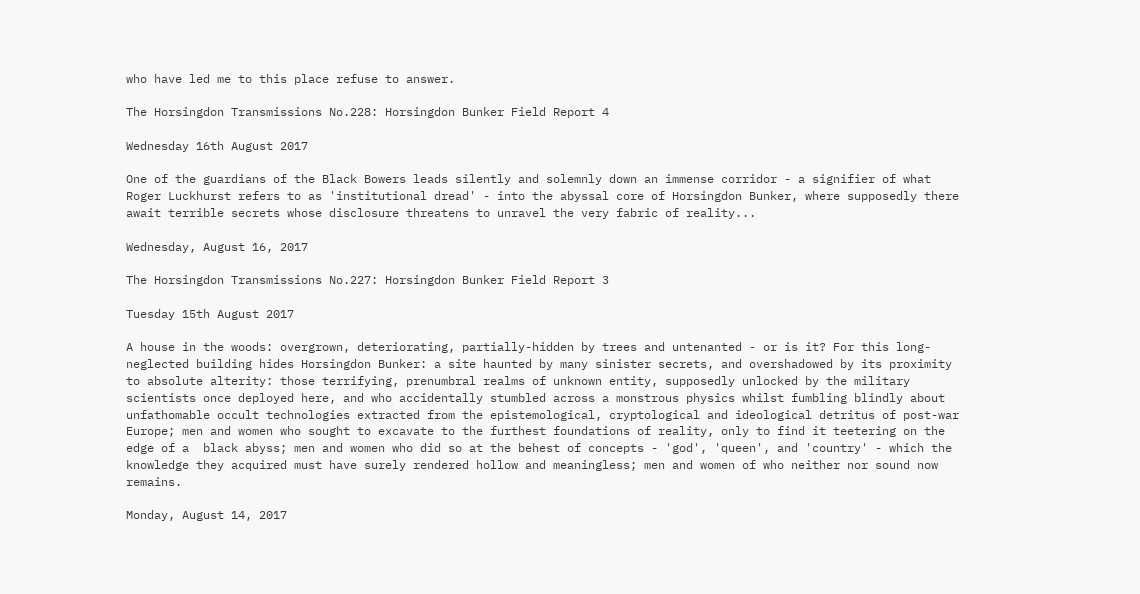who have led me to this place refuse to answer.

The Horsingdon Transmissions No.228: Horsingdon Bunker Field Report 4

Wednesday 16th August 2017

One of the guardians of the Black Bowers leads silently and solemnly down an immense corridor - a signifier of what Roger Luckhurst refers to as 'institutional dread' - into the abyssal core of Horsingdon Bunker, where supposedly there await terrible secrets whose disclosure threatens to unravel the very fabric of reality...

Wednesday, August 16, 2017

The Horsingdon Transmissions No.227: Horsingdon Bunker Field Report 3

Tuesday 15th August 2017

A house in the woods: overgrown, deteriorating, partially-hidden by trees and untenanted - or is it? For this long-neglected building hides Horsingdon Bunker: a site haunted by many sinister secrets, and overshadowed by its proximity to absolute alterity: those terrifying, prenumbral realms of unknown entity, supposedly unlocked by the military scientists once deployed here, and who accidentally stumbled across a monstrous physics whilst fumbling blindly about unfathomable occult technologies extracted from the epistemological, cryptological and ideological detritus of post-war Europe; men and women who sought to excavate to the furthest foundations of reality, only to find it teetering on the edge of a  black abyss; men and women who did so at the behest of concepts - 'god', 'queen', and 'country' - which the knowledge they acquired must have surely rendered hollow and meaningless; men and women of who neither nor sound now remains.

Monday, August 14, 2017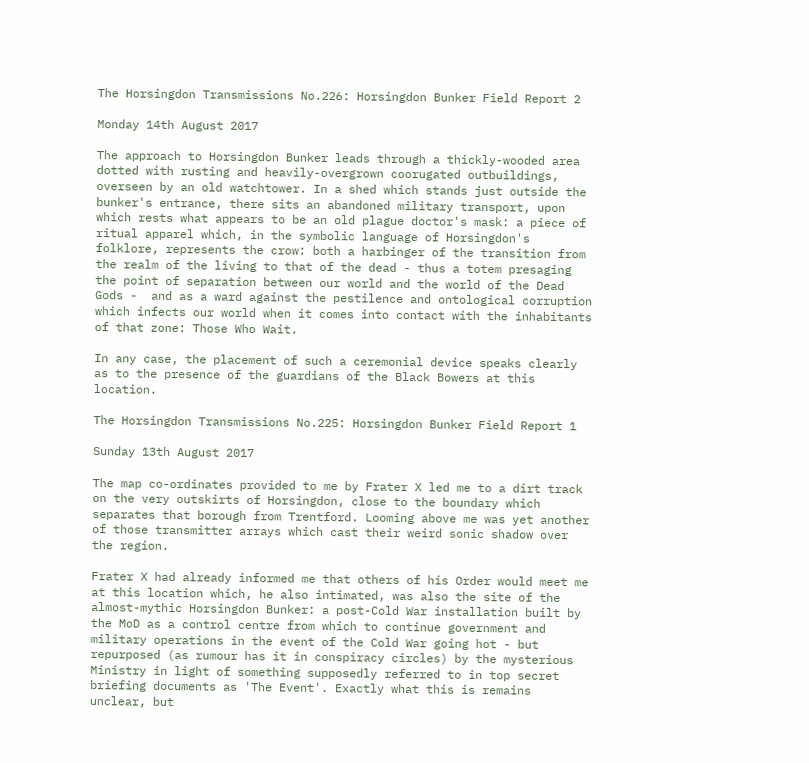The Horsingdon Transmissions No.226: Horsingdon Bunker Field Report 2

Monday 14th August 2017

The approach to Horsingdon Bunker leads through a thickly-wooded area dotted with rusting and heavily-overgrown coorugated outbuildings, overseen by an old watchtower. In a shed which stands just outside the bunker's entrance, there sits an abandoned military transport, upon which rests what appears to be an old plague doctor's mask: a piece of ritual apparel which, in the symbolic language of Horsingdon's folklore, represents the crow: both a harbinger of the transition from the realm of the living to that of the dead - thus a totem presaging the point of separation between our world and the world of the Dead Gods -  and as a ward against the pestilence and ontological corruption which infects our world when it comes into contact with the inhabitants of that zone: Those Who Wait.

In any case, the placement of such a ceremonial device speaks clearly as to the presence of the guardians of the Black Bowers at this location.

The Horsingdon Transmissions No.225: Horsingdon Bunker Field Report 1

Sunday 13th August 2017

The map co-ordinates provided to me by Frater X led me to a dirt track on the very outskirts of Horsingdon, close to the boundary which separates that borough from Trentford. Looming above me was yet another of those transmitter arrays which cast their weird sonic shadow over the region.

Frater X had already informed me that others of his Order would meet me at this location which, he also intimated, was also the site of the almost-mythic Horsingdon Bunker: a post-Cold War installation built by the MoD as a control centre from which to continue government and military operations in the event of the Cold War going hot - but repurposed (as rumour has it in conspiracy circles) by the mysterious Ministry in light of something supposedly referred to in top secret briefing documents as 'The Event'. Exactly what this is remains unclear, but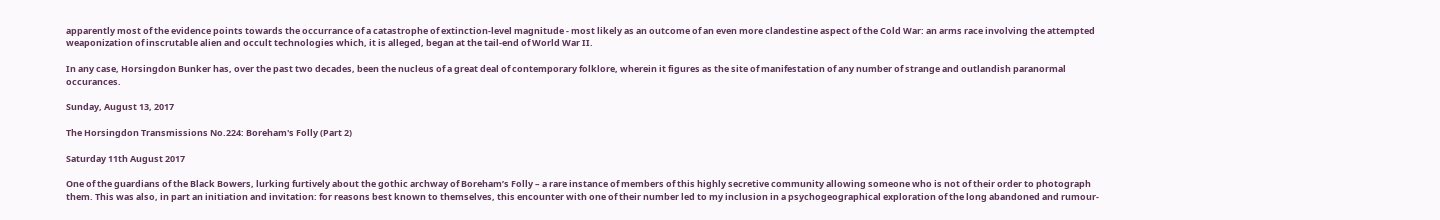apparently most of the evidence points towards the occurrance of a catastrophe of extinction-level magnitude - most likely as an outcome of an even more clandestine aspect of the Cold War: an arms race involving the attempted weaponization of inscrutable alien and occult technologies which, it is alleged, began at the tail-end of World War II.

In any case, Horsingdon Bunker has, over the past two decades, been the nucleus of a great deal of contemporary folklore, wherein it figures as the site of manifestation of any number of strange and outlandish paranormal occurances.

Sunday, August 13, 2017

The Horsingdon Transmissions No.224: Boreham's Folly (Part 2)

Saturday 11th August 2017

One of the guardians of the Black Bowers, lurking furtively about the gothic archway of Boreham’s Folly – a rare instance of members of this highly secretive community allowing someone who is not of their order to photograph them. This was also, in part an initiation and invitation: for reasons best known to themselves, this encounter with one of their number led to my inclusion in a psychogeographical exploration of the long abandoned and rumour-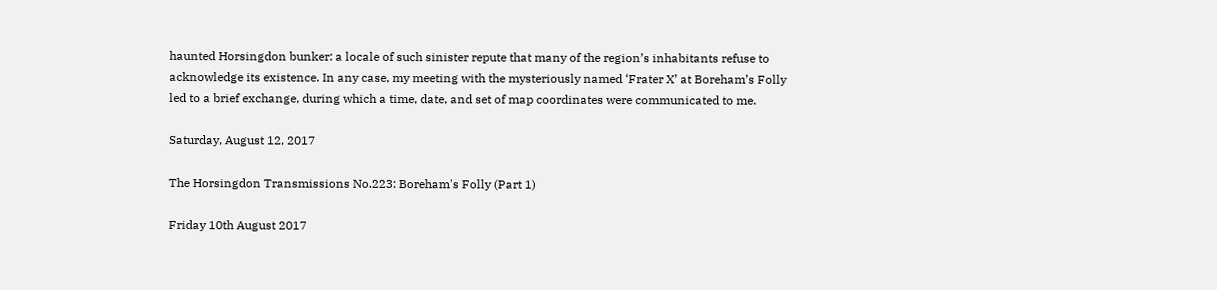haunted Horsingdon bunker: a locale of such sinister repute that many of the region’s inhabitants refuse to acknowledge its existence. In any case, my meeting with the mysteriously named ‘Frater X’ at Boreham’s Folly led to a brief exchange, during which a time, date, and set of map coordinates were communicated to me.

Saturday, August 12, 2017

The Horsingdon Transmissions No.223: Boreham's Folly (Part 1)

Friday 10th August 2017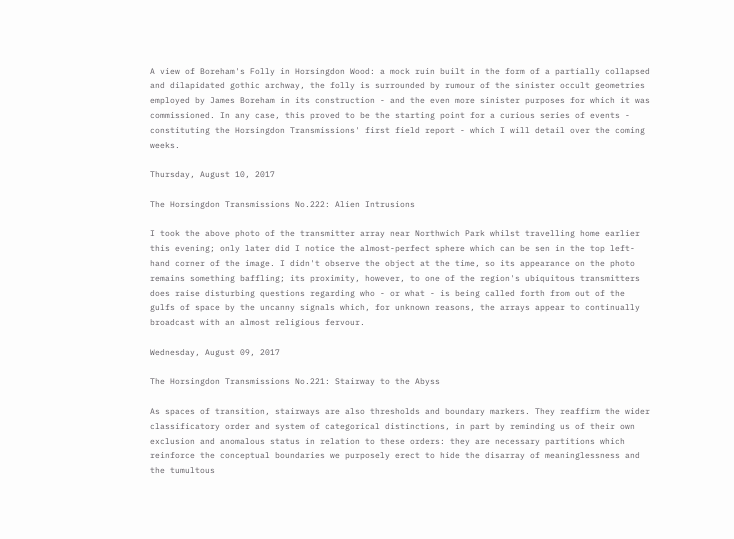A view of Boreham's Folly in Horsingdon Wood: a mock ruin built in the form of a partially collapsed and dilapidated gothic archway, the folly is surrounded by rumour of the sinister occult geometries employed by James Boreham in its construction - and the even more sinister purposes for which it was commissioned. In any case, this proved to be the starting point for a curious series of events - constituting the Horsingdon Transmissions' first field report - which I will detail over the coming weeks.

Thursday, August 10, 2017

The Horsingdon Transmissions No.222: Alien Intrusions

I took the above photo of the transmitter array near Northwich Park whilst travelling home earlier this evening; only later did I notice the almost-perfect sphere which can be sen in the top left-hand corner of the image. I didn't observe the object at the time, so its appearance on the photo remains something baffling; its proximity, however, to one of the region's ubiquitous transmitters does raise disturbing questions regarding who - or what - is being called forth from out of the gulfs of space by the uncanny signals which, for unknown reasons, the arrays appear to continually broadcast with an almost religious fervour.

Wednesday, August 09, 2017

The Horsingdon Transmissions No.221: Stairway to the Abyss

As spaces of transition, stairways are also thresholds and boundary markers. They reaffirm the wider classificatory order and system of categorical distinctions, in part by reminding us of their own exclusion and anomalous status in relation to these orders: they are necessary partitions which reinforce the conceptual boundaries we purposely erect to hide the disarray of meaninglessness and the tumultous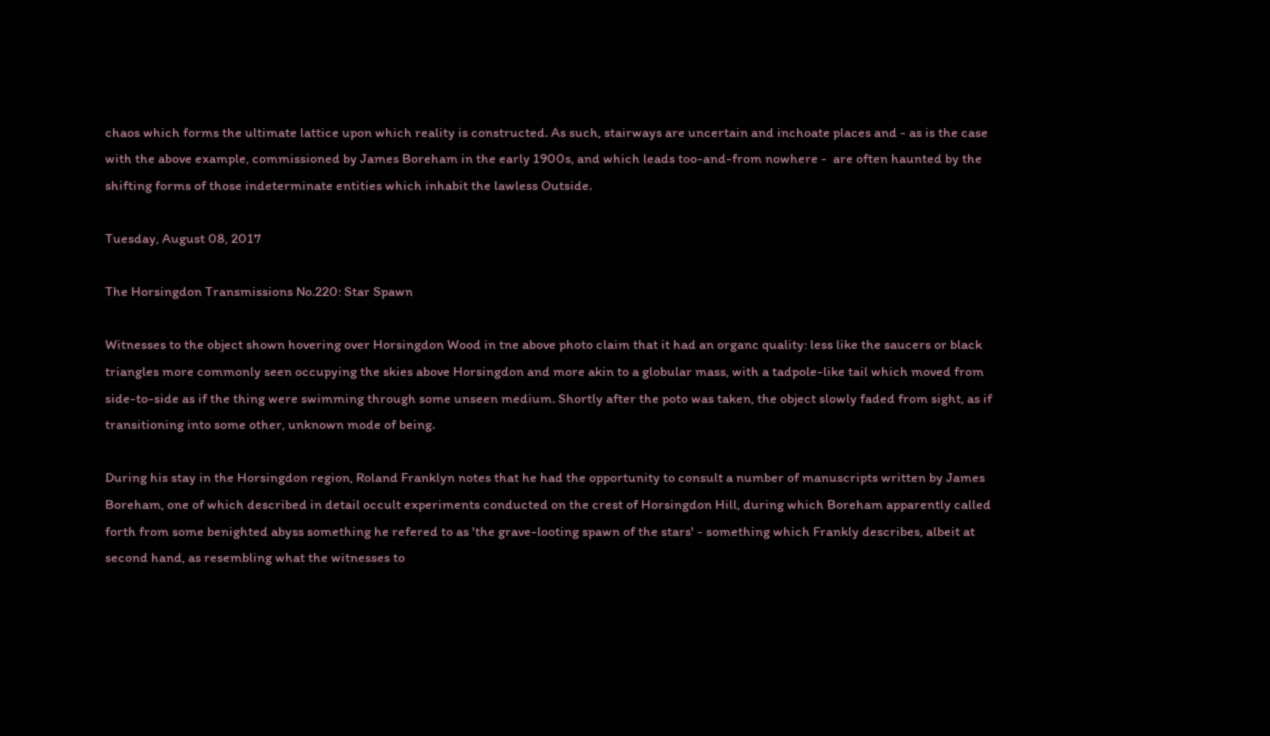chaos which forms the ultimate lattice upon which reality is constructed. As such, stairways are uncertain and inchoate places and - as is the case with the above example, commissioned by James Boreham in the early 1900s, and which leads too-and-from nowhere -  are often haunted by the shifting forms of those indeterminate entities which inhabit the lawless Outside.

Tuesday, August 08, 2017

The Horsingdon Transmissions No.220: Star Spawn

Witnesses to the object shown hovering over Horsingdon Wood in tne above photo claim that it had an organc quality: less like the saucers or black triangles more commonly seen occupying the skies above Horsingdon and more akin to a globular mass, with a tadpole-like tail which moved from side-to-side as if the thing were swimming through some unseen medium. Shortly after the poto was taken, the object slowly faded from sight, as if transitioning into some other, unknown mode of being.

During his stay in the Horsingdon region, Roland Franklyn notes that he had the opportunity to consult a number of manuscripts written by James Boreham, one of which described in detail occult experiments conducted on the crest of Horsingdon Hill, during which Boreham apparently called forth from some benighted abyss something he refered to as 'the grave-looting spawn of the stars' - something which Frankly describes, albeit at second hand, as resembling what the witnesses to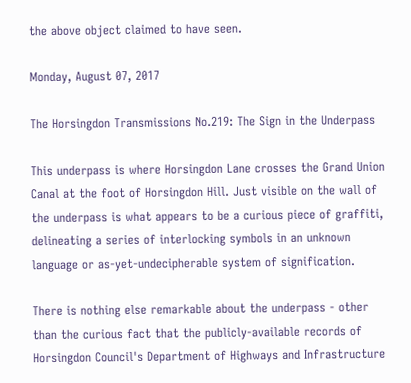the above object claimed to have seen.

Monday, August 07, 2017

The Horsingdon Transmissions No.219: The Sign in the Underpass

This underpass is where Horsingdon Lane crosses the Grand Union Canal at the foot of Horsingdon Hill. Just visible on the wall of the underpass is what appears to be a curious piece of graffiti, delineating a series of interlocking symbols in an unknown language or as-yet-undecipherable system of signification.

There is nothing else remarkable about the underpass - other than the curious fact that the publicly-available records of Horsingdon Council's Department of Highways and Infrastructure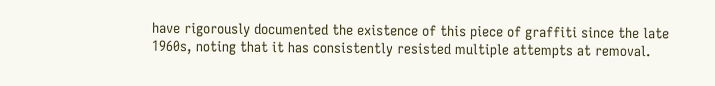have rigorously documented the existence of this piece of graffiti since the late 1960s, noting that it has consistently resisted multiple attempts at removal.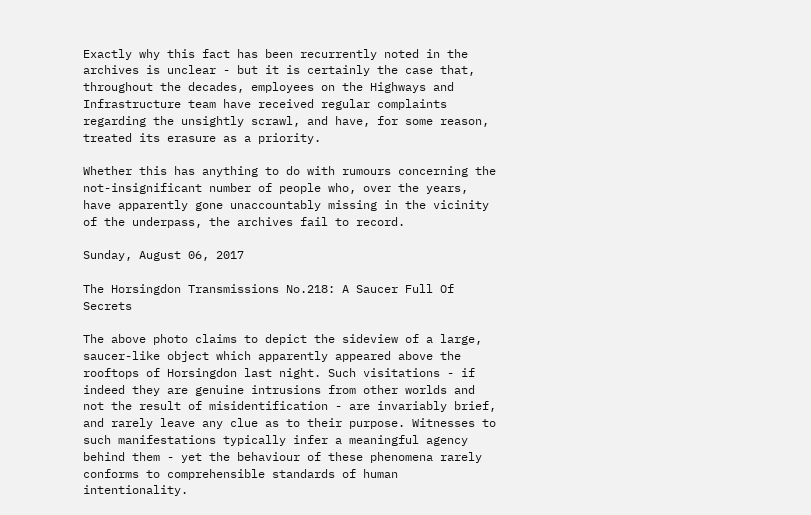Exactly why this fact has been recurrently noted in the archives is unclear - but it is certainly the case that, throughout the decades, employees on the Highways and Infrastructure team have received regular complaints regarding the unsightly scrawl, and have, for some reason, treated its erasure as a priority.

Whether this has anything to do with rumours concerning the not-insignificant number of people who, over the years, have apparently gone unaccountably missing in the vicinity of the underpass, the archives fail to record.

Sunday, August 06, 2017

The Horsingdon Transmissions No.218: A Saucer Full Of Secrets

The above photo claims to depict the sideview of a large, saucer-like object which apparently appeared above the rooftops of Horsingdon last night. Such visitations - if indeed they are genuine intrusions from other worlds and not the result of misidentification - are invariably brief, and rarely leave any clue as to their purpose. Witnesses to such manifestations typically infer a meaningful agency behind them - yet the behaviour of these phenomena rarely conforms to comprehensible standards of human intentionality.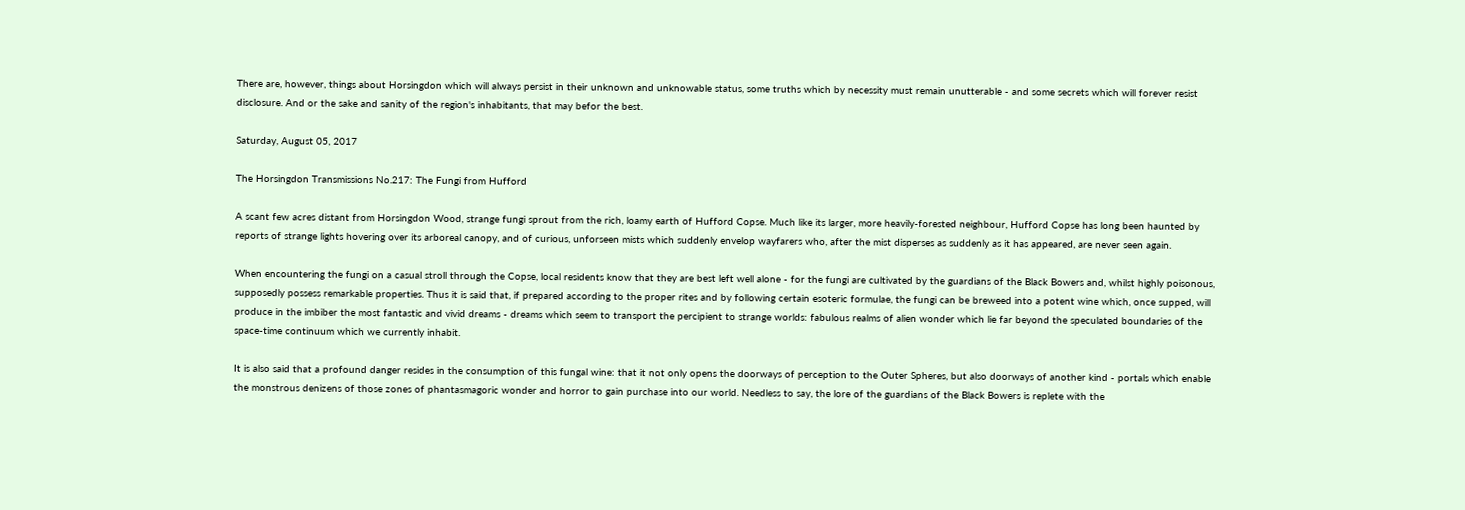There are, however, things about Horsingdon which will always persist in their unknown and unknowable status, some truths which by necessity must remain unutterable - and some secrets which will forever resist disclosure. And or the sake and sanity of the region's inhabitants, that may befor the best.

Saturday, August 05, 2017

The Horsingdon Transmissions No.217: The Fungi from Hufford

A scant few acres distant from Horsingdon Wood, strange fungi sprout from the rich, loamy earth of Hufford Copse. Much like its larger, more heavily-forested neighbour, Hufford Copse has long been haunted by reports of strange lights hovering over its arboreal canopy, and of curious, unforseen mists which suddenly envelop wayfarers who, after the mist disperses as suddenly as it has appeared, are never seen again.

When encountering the fungi on a casual stroll through the Copse, local residents know that they are best left well alone - for the fungi are cultivated by the guardians of the Black Bowers and, whilst highly poisonous, supposedly possess remarkable properties. Thus it is said that, if prepared according to the proper rites and by following certain esoteric formulae, the fungi can be breweed into a potent wine which, once supped, will produce in the imbiber the most fantastic and vivid dreams - dreams which seem to transport the percipient to strange worlds: fabulous realms of alien wonder which lie far beyond the speculated boundaries of the space-time continuum which we currently inhabit.

It is also said that a profound danger resides in the consumption of this fungal wine: that it not only opens the doorways of perception to the Outer Spheres, but also doorways of another kind - portals which enable the monstrous denizens of those zones of phantasmagoric wonder and horror to gain purchase into our world. Needless to say, the lore of the guardians of the Black Bowers is replete with the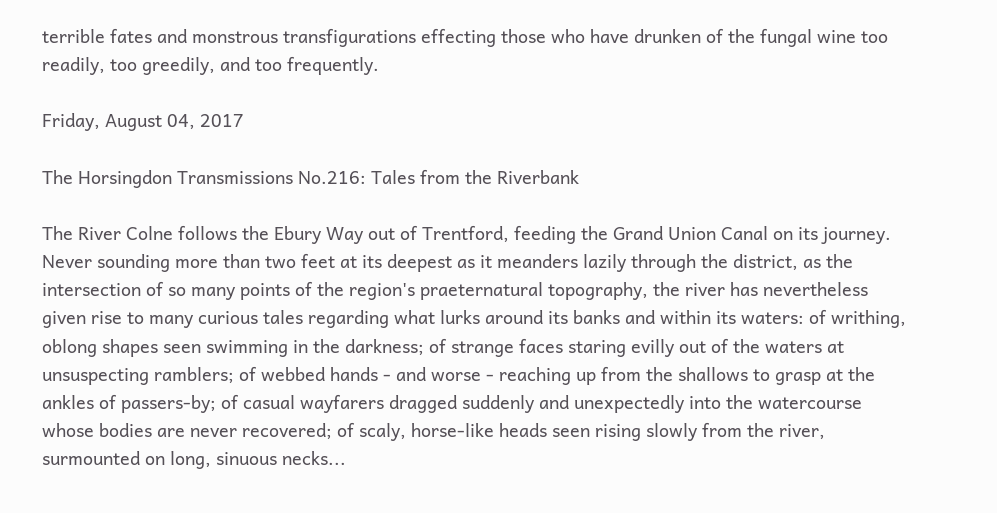terrible fates and monstrous transfigurations effecting those who have drunken of the fungal wine too readily, too greedily, and too frequently.

Friday, August 04, 2017

The Horsingdon Transmissions No.216: Tales from the Riverbank

The River Colne follows the Ebury Way out of Trentford, feeding the Grand Union Canal on its journey. Never sounding more than two feet at its deepest as it meanders lazily through the district, as the intersection of so many points of the region's praeternatural topography, the river has nevertheless given rise to many curious tales regarding what lurks around its banks and within its waters: of writhing, oblong shapes seen swimming in the darkness; of strange faces staring evilly out of the waters at unsuspecting ramblers; of webbed hands - and worse - reaching up from the shallows to grasp at the ankles of passers-by; of casual wayfarers dragged suddenly and unexpectedly into the watercourse whose bodies are never recovered; of scaly, horse-like heads seen rising slowly from the river, surmounted on long, sinuous necks...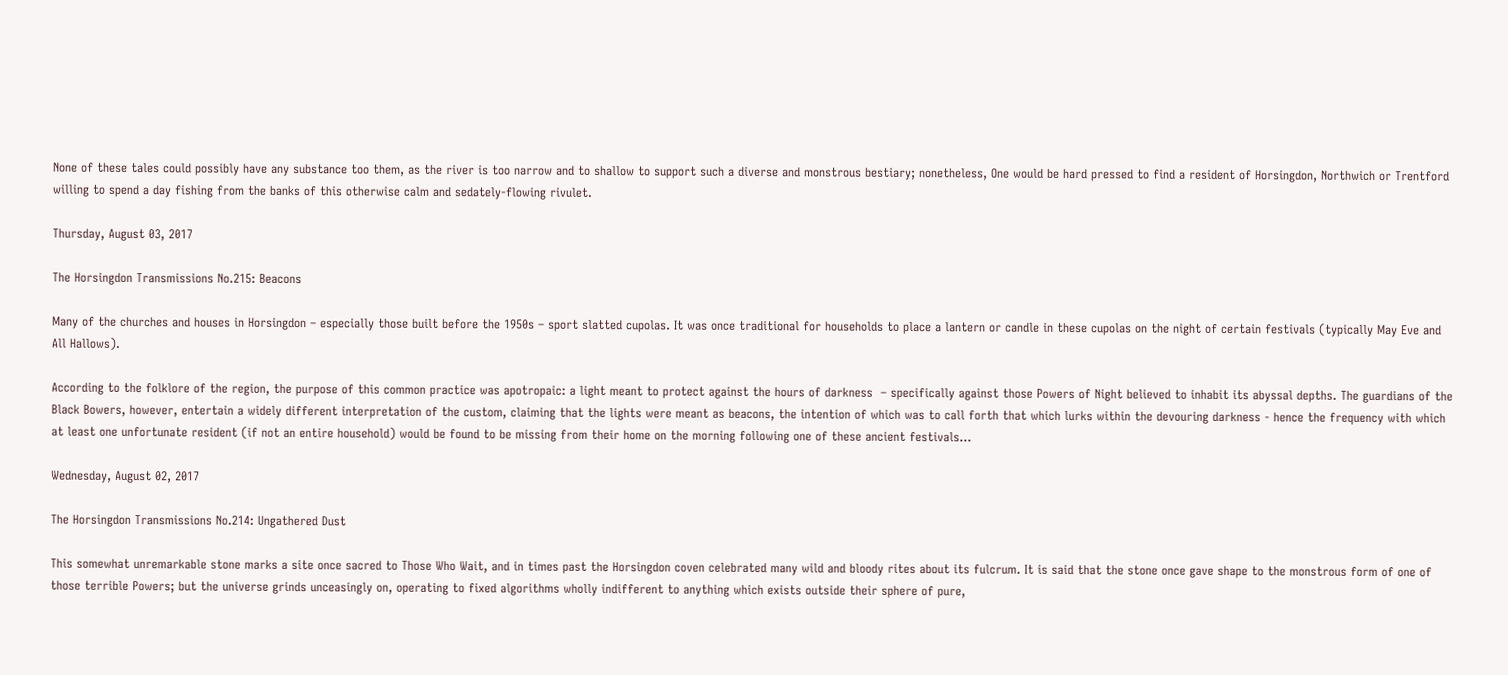None of these tales could possibly have any substance too them, as the river is too narrow and to shallow to support such a diverse and monstrous bestiary; nonetheless, One would be hard pressed to find a resident of Horsingdon, Northwich or Trentford willing to spend a day fishing from the banks of this otherwise calm and sedately-flowing rivulet.

Thursday, August 03, 2017

The Horsingdon Transmissions No.215: Beacons

Many of the churches and houses in Horsingdon – especially those built before the 1950s – sport slatted cupolas. It was once traditional for households to place a lantern or candle in these cupolas on the night of certain festivals (typically May Eve and All Hallows).

According to the folklore of the region, the purpose of this common practice was apotropaic: a light meant to protect against the hours of darkness  – specifically against those Powers of Night believed to inhabit its abyssal depths. The guardians of the Black Bowers, however, entertain a widely different interpretation of the custom, claiming that the lights were meant as beacons, the intention of which was to call forth that which lurks within the devouring darkness - hence the frequency with which at least one unfortunate resident (if not an entire household) would be found to be missing from their home on the morning following one of these ancient festivals…

Wednesday, August 02, 2017

The Horsingdon Transmissions No.214: Ungathered Dust

This somewhat unremarkable stone marks a site once sacred to Those Who Wait, and in times past the Horsingdon coven celebrated many wild and bloody rites about its fulcrum. It is said that the stone once gave shape to the monstrous form of one of those terrible Powers; but the universe grinds unceasingly on, operating to fixed algorithms wholly indifferent to anything which exists outside their sphere of pure,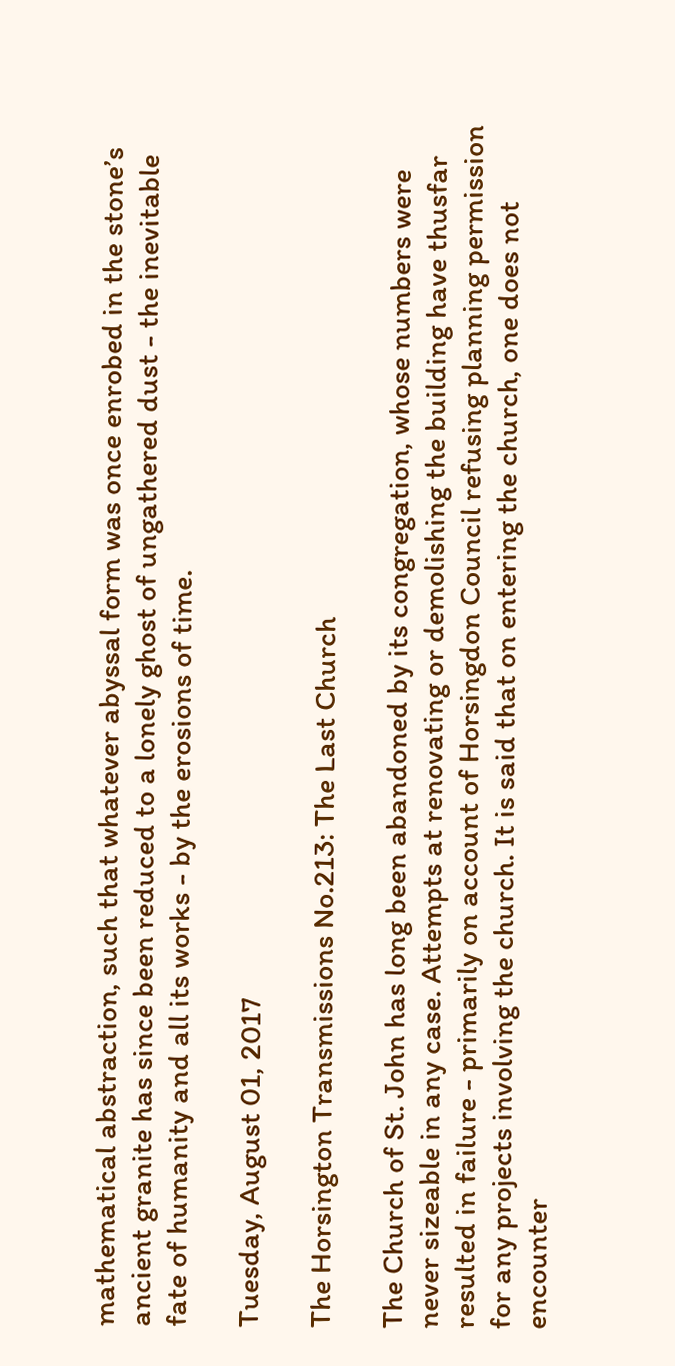mathematical abstraction, such that whatever abyssal form was once enrobed in the stone’s ancient granite has since been reduced to a lonely ghost of ungathered dust - the inevitable fate of humanity and all its works - by the erosions of time.

Tuesday, August 01, 2017

The Horsington Transmissions No.213: The Last Church

The Church of St. John has long been abandoned by its congregation, whose numbers were never sizeable in any case. Attempts at renovating or demolishing the building have thusfar resulted in failure - primarily on account of Horsingdon Council refusing planning permission for any projects involving the church. It is said that on entering the church, one does not encounter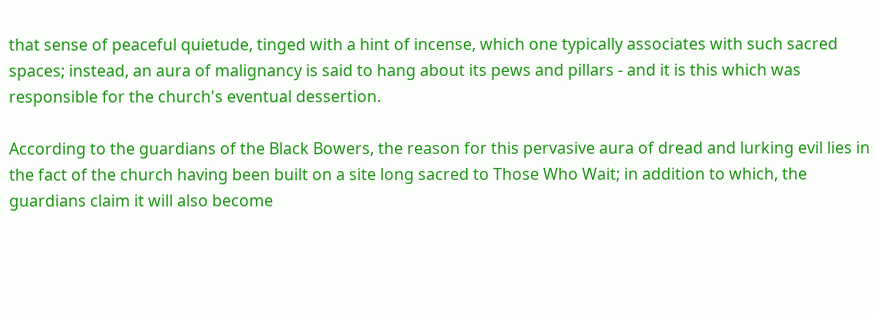that sense of peaceful quietude, tinged with a hint of incense, which one typically associates with such sacred spaces; instead, an aura of malignancy is said to hang about its pews and pillars - and it is this which was responsible for the church's eventual dessertion.

According to the guardians of the Black Bowers, the reason for this pervasive aura of dread and lurking evil lies in the fact of the church having been built on a site long sacred to Those Who Wait; in addition to which, the guardians claim it will also become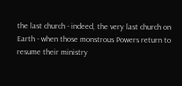the last church - indeed, the very last church on Earth - when those monstrous Powers return to resume their ministry